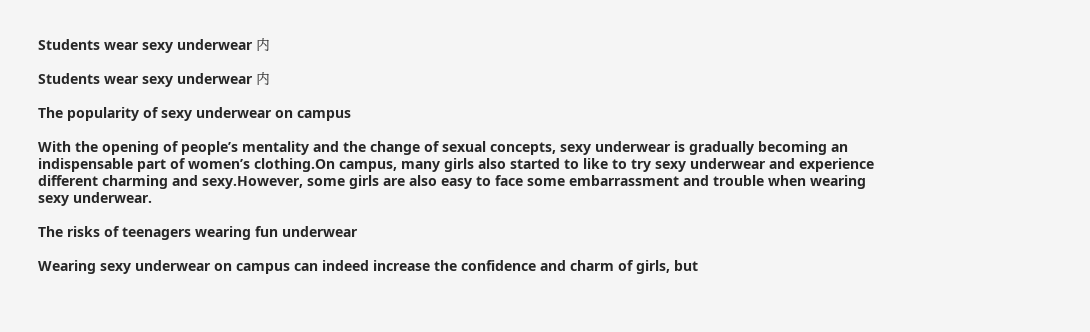Students wear sexy underwear 内

Students wear sexy underwear 内

The popularity of sexy underwear on campus

With the opening of people’s mentality and the change of sexual concepts, sexy underwear is gradually becoming an indispensable part of women’s clothing.On campus, many girls also started to like to try sexy underwear and experience different charming and sexy.However, some girls are also easy to face some embarrassment and trouble when wearing sexy underwear.

The risks of teenagers wearing fun underwear

Wearing sexy underwear on campus can indeed increase the confidence and charm of girls, but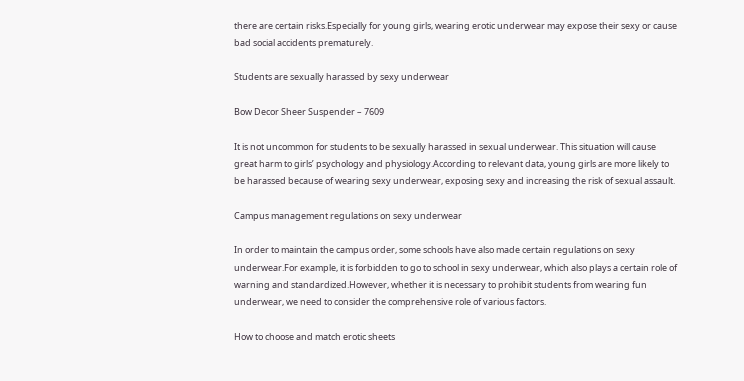there are certain risks.Especially for young girls, wearing erotic underwear may expose their sexy or cause bad social accidents prematurely.

Students are sexually harassed by sexy underwear

Bow Decor Sheer Suspender – 7609

It is not uncommon for students to be sexually harassed in sexual underwear. This situation will cause great harm to girls’ psychology and physiology.According to relevant data, young girls are more likely to be harassed because of wearing sexy underwear, exposing sexy and increasing the risk of sexual assault.

Campus management regulations on sexy underwear

In order to maintain the campus order, some schools have also made certain regulations on sexy underwear.For example, it is forbidden to go to school in sexy underwear, which also plays a certain role of warning and standardized.However, whether it is necessary to prohibit students from wearing fun underwear, we need to consider the comprehensive role of various factors.

How to choose and match erotic sheets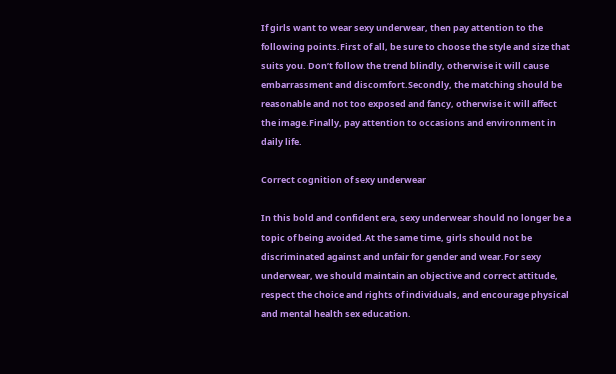If girls want to wear sexy underwear, then pay attention to the following points.First of all, be sure to choose the style and size that suits you. Don’t follow the trend blindly, otherwise it will cause embarrassment and discomfort.Secondly, the matching should be reasonable and not too exposed and fancy, otherwise it will affect the image.Finally, pay attention to occasions and environment in daily life.

Correct cognition of sexy underwear

In this bold and confident era, sexy underwear should no longer be a topic of being avoided.At the same time, girls should not be discriminated against and unfair for gender and wear.For sexy underwear, we should maintain an objective and correct attitude, respect the choice and rights of individuals, and encourage physical and mental health sex education.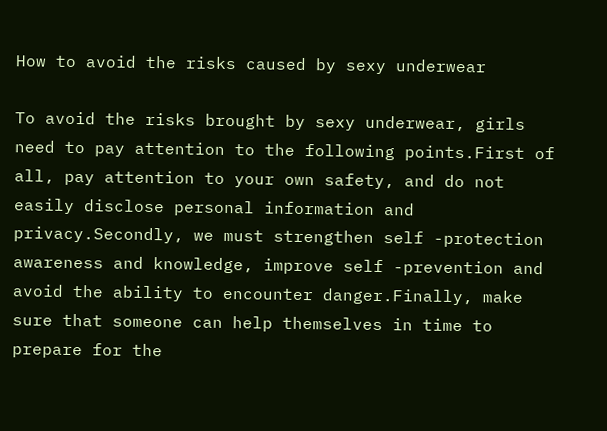How to avoid the risks caused by sexy underwear

To avoid the risks brought by sexy underwear, girls need to pay attention to the following points.First of all, pay attention to your own safety, and do not easily disclose personal information and privacy.Secondly, we must strengthen self -protection awareness and knowledge, improve self -prevention and avoid the ability to encounter danger.Finally, make sure that someone can help themselves in time to prepare for the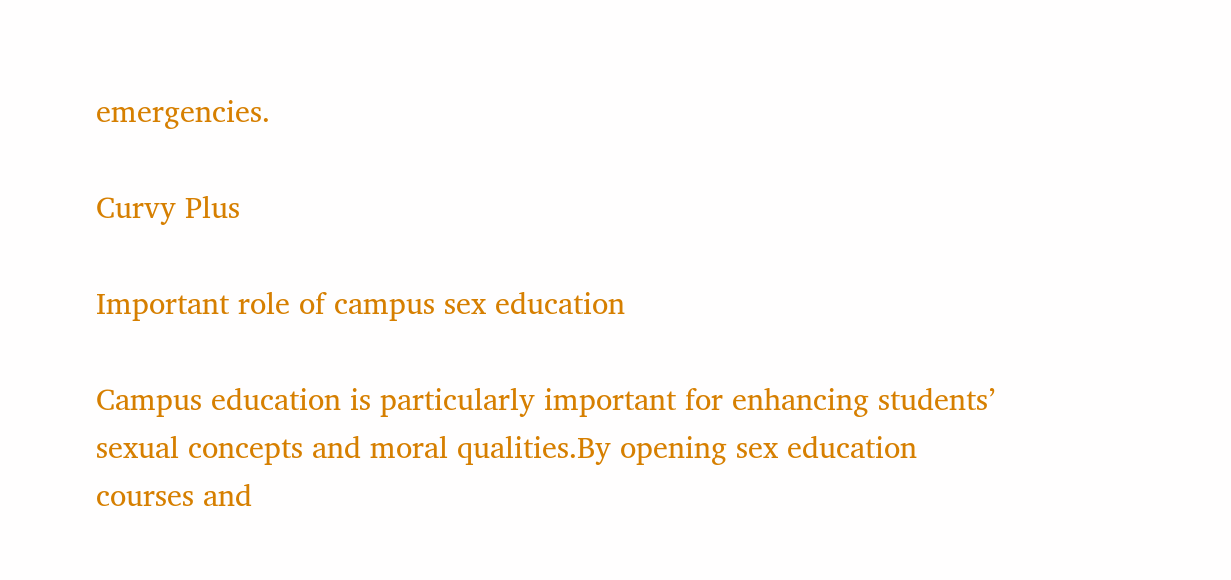emergencies.

Curvy Plus

Important role of campus sex education

Campus education is particularly important for enhancing students’ sexual concepts and moral qualities.By opening sex education courses and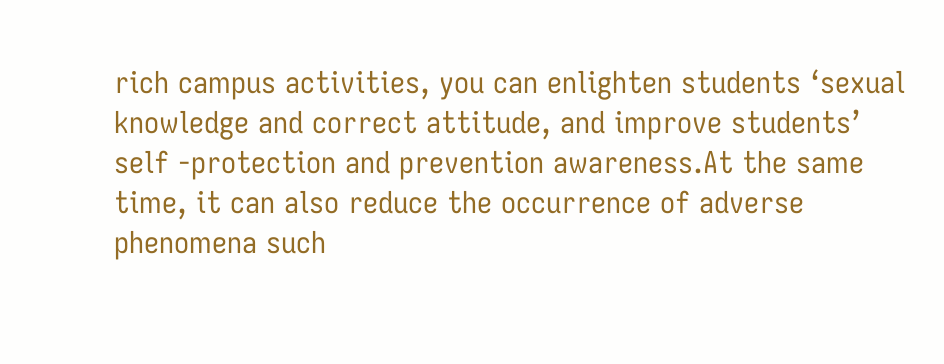rich campus activities, you can enlighten students ‘sexual knowledge and correct attitude, and improve students’ self -protection and prevention awareness.At the same time, it can also reduce the occurrence of adverse phenomena such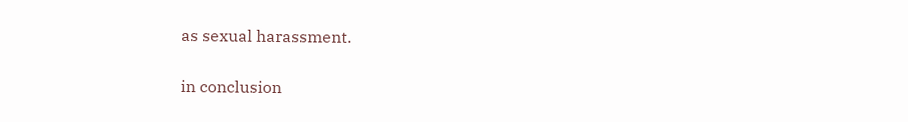as sexual harassment.

in conclusion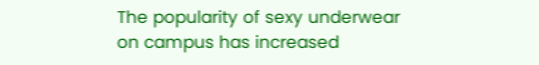The popularity of sexy underwear on campus has increased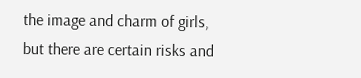the image and charm of girls, but there are certain risks and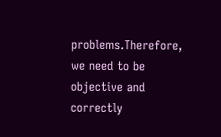problems.Therefore, we need to be objective and correctly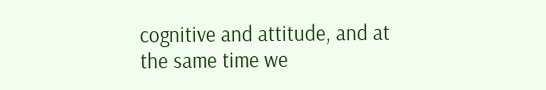cognitive and attitude, and at the same time we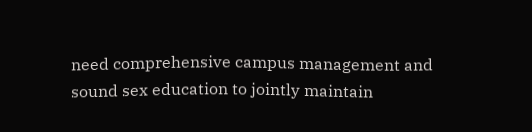need comprehensive campus management and sound sex education to jointly maintain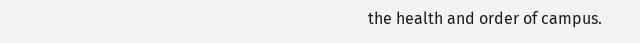the health and order of campus.